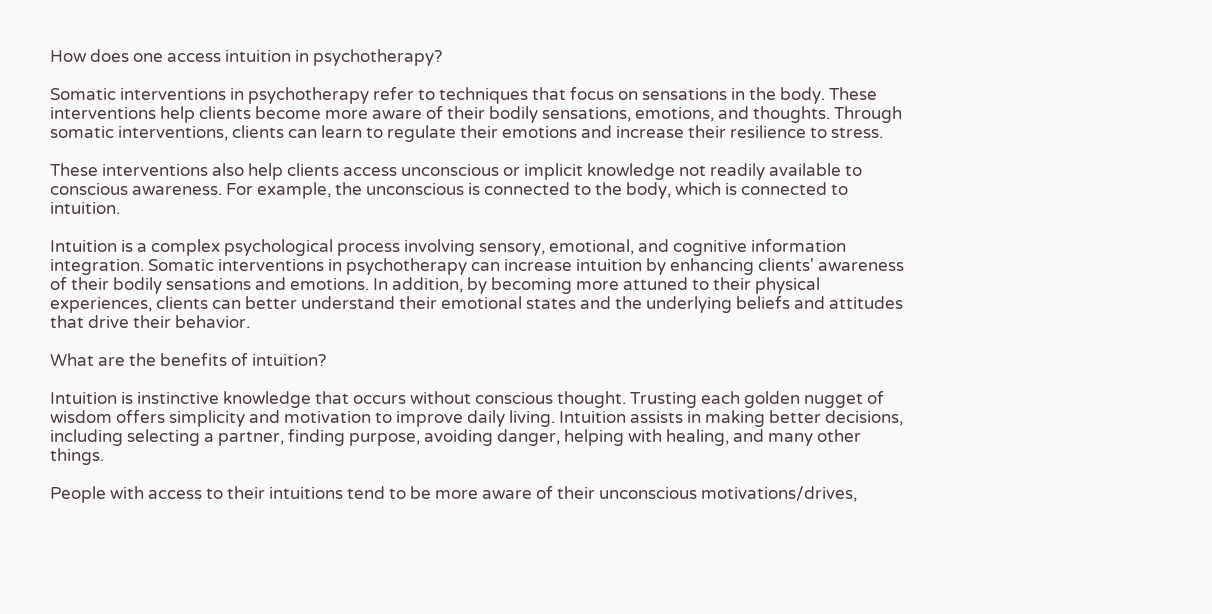How does one access intuition in psychotherapy?

Somatic interventions in psychotherapy refer to techniques that focus on sensations in the body. These interventions help clients become more aware of their bodily sensations, emotions, and thoughts. Through somatic interventions, clients can learn to regulate their emotions and increase their resilience to stress.

These interventions also help clients access unconscious or implicit knowledge not readily available to conscious awareness. For example, the unconscious is connected to the body, which is connected to intuition.

Intuition is a complex psychological process involving sensory, emotional, and cognitive information integration. Somatic interventions in psychotherapy can increase intuition by enhancing clients' awareness of their bodily sensations and emotions. In addition, by becoming more attuned to their physical experiences, clients can better understand their emotional states and the underlying beliefs and attitudes that drive their behavior.

What are the benefits of intuition?

Intuition is instinctive knowledge that occurs without conscious thought. Trusting each golden nugget of wisdom offers simplicity and motivation to improve daily living. Intuition assists in making better decisions, including selecting a partner, finding purpose, avoiding danger, helping with healing, and many other things.

People with access to their intuitions tend to be more aware of their unconscious motivations/drives,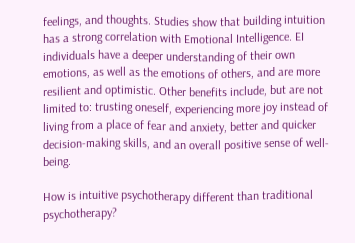feelings, and thoughts. Studies show that building intuition has a strong correlation with Emotional Intelligence. EI individuals have a deeper understanding of their own emotions, as well as the emotions of others, and are more resilient and optimistic. Other benefits include, but are not limited to: trusting oneself, experiencing more joy instead of living from a place of fear and anxiety, better and quicker decision-making skills, and an overall positive sense of well-being.

How is intuitive psychotherapy different than traditional psychotherapy?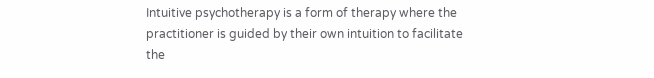Intuitive psychotherapy is a form of therapy where the practitioner is guided by their own intuition to facilitate the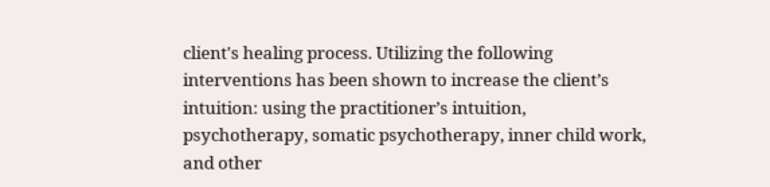client's healing process. Utilizing the following interventions has been shown to increase the client’s intuition: using the practitioner’s intuition, psychotherapy, somatic psychotherapy, inner child work, and other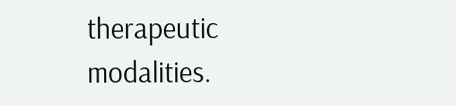therapeutic modalities.